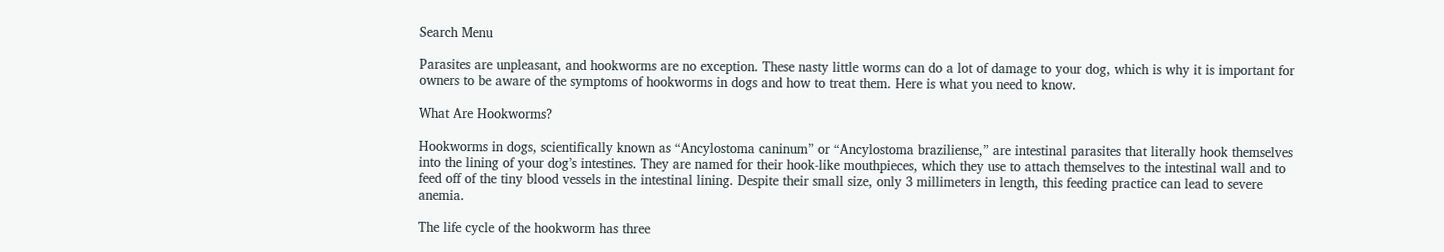Search Menu

Parasites are unpleasant, and hookworms are no exception. These nasty little worms can do a lot of damage to your dog, which is why it is important for owners to be aware of the symptoms of hookworms in dogs and how to treat them. Here is what you need to know.

What Are Hookworms?

Hookworms in dogs, scientifically known as “Ancylostoma caninum” or “Ancylostoma braziliense,” are intestinal parasites that literally hook themselves into the lining of your dog’s intestines. They are named for their hook-like mouthpieces, which they use to attach themselves to the intestinal wall and to feed off of the tiny blood vessels in the intestinal lining. Despite their small size, only 3 millimeters in length, this feeding practice can lead to severe anemia.

The life cycle of the hookworm has three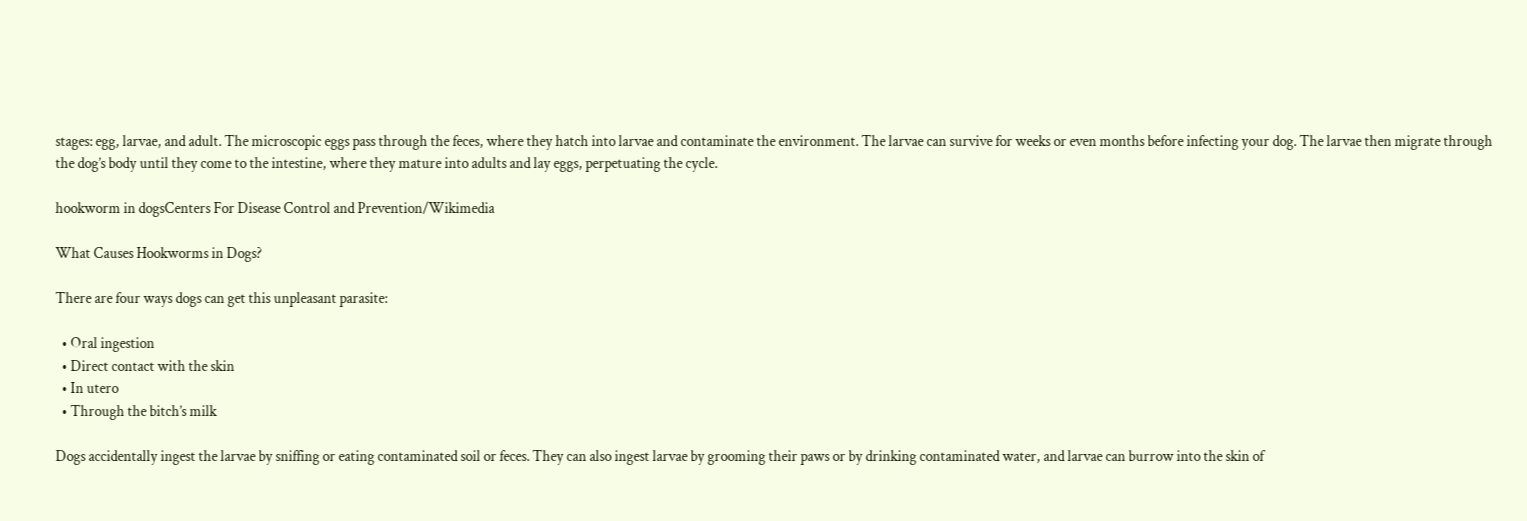stages: egg, larvae, and adult. The microscopic eggs pass through the feces, where they hatch into larvae and contaminate the environment. The larvae can survive for weeks or even months before infecting your dog. The larvae then migrate through the dog’s body until they come to the intestine, where they mature into adults and lay eggs, perpetuating the cycle.

hookworm in dogsCenters For Disease Control and Prevention/Wikimedia

What Causes Hookworms in Dogs?

There are four ways dogs can get this unpleasant parasite:

  • Oral ingestion
  • Direct contact with the skin
  • In utero
  • Through the bitch’s milk

Dogs accidentally ingest the larvae by sniffing or eating contaminated soil or feces. They can also ingest larvae by grooming their paws or by drinking contaminated water, and larvae can burrow into the skin of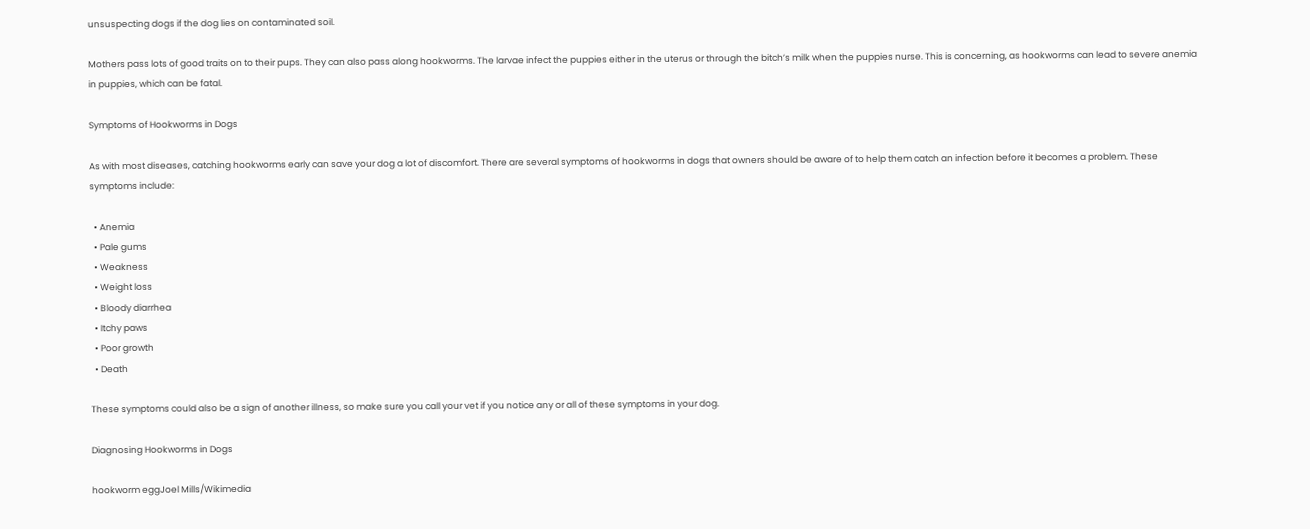unsuspecting dogs if the dog lies on contaminated soil.

Mothers pass lots of good traits on to their pups. They can also pass along hookworms. The larvae infect the puppies either in the uterus or through the bitch’s milk when the puppies nurse. This is concerning, as hookworms can lead to severe anemia in puppies, which can be fatal.

Symptoms of Hookworms in Dogs

As with most diseases, catching hookworms early can save your dog a lot of discomfort. There are several symptoms of hookworms in dogs that owners should be aware of to help them catch an infection before it becomes a problem. These symptoms include:

  • Anemia
  • Pale gums
  • Weakness
  • Weight loss
  • Bloody diarrhea
  • Itchy paws
  • Poor growth
  • Death

These symptoms could also be a sign of another illness, so make sure you call your vet if you notice any or all of these symptoms in your dog.

Diagnosing Hookworms in Dogs

hookworm eggJoel Mills/Wikimedia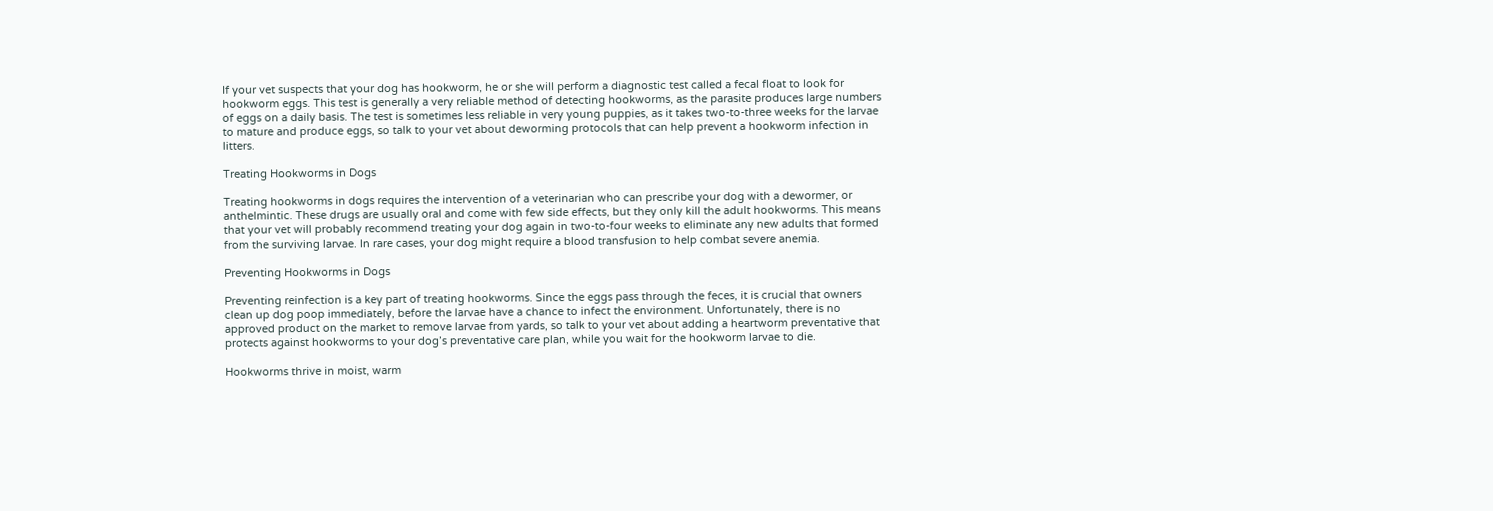If your vet suspects that your dog has hookworm, he or she will perform a diagnostic test called a fecal float to look for hookworm eggs. This test is generally a very reliable method of detecting hookworms, as the parasite produces large numbers of eggs on a daily basis. The test is sometimes less reliable in very young puppies, as it takes two-to-three weeks for the larvae to mature and produce eggs, so talk to your vet about deworming protocols that can help prevent a hookworm infection in litters.

Treating Hookworms in Dogs

Treating hookworms in dogs requires the intervention of a veterinarian who can prescribe your dog with a dewormer, or anthelmintic. These drugs are usually oral and come with few side effects, but they only kill the adult hookworms. This means that your vet will probably recommend treating your dog again in two-to-four weeks to eliminate any new adults that formed from the surviving larvae. In rare cases, your dog might require a blood transfusion to help combat severe anemia.

Preventing Hookworms in Dogs

Preventing reinfection is a key part of treating hookworms. Since the eggs pass through the feces, it is crucial that owners clean up dog poop immediately, before the larvae have a chance to infect the environment. Unfortunately, there is no approved product on the market to remove larvae from yards, so talk to your vet about adding a heartworm preventative that protects against hookworms to your dog’s preventative care plan, while you wait for the hookworm larvae to die.

Hookworms thrive in moist, warm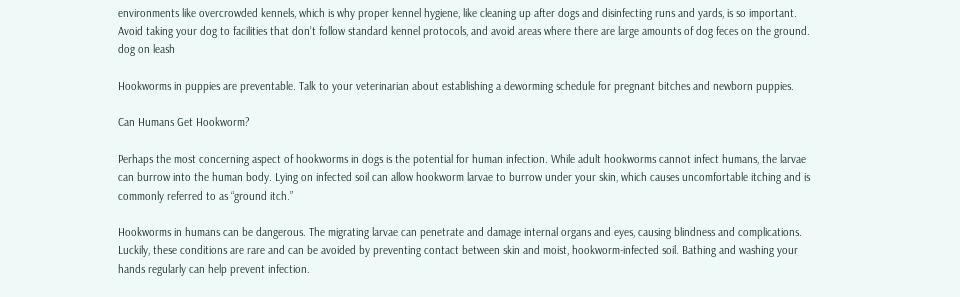environments like overcrowded kennels, which is why proper kennel hygiene, like cleaning up after dogs and disinfecting runs and yards, is so important. Avoid taking your dog to facilities that don’t follow standard kennel protocols, and avoid areas where there are large amounts of dog feces on the ground.
dog on leash

Hookworms in puppies are preventable. Talk to your veterinarian about establishing a deworming schedule for pregnant bitches and newborn puppies.

Can Humans Get Hookworm?

Perhaps the most concerning aspect of hookworms in dogs is the potential for human infection. While adult hookworms cannot infect humans, the larvae can burrow into the human body. Lying on infected soil can allow hookworm larvae to burrow under your skin, which causes uncomfortable itching and is commonly referred to as “ground itch.”

Hookworms in humans can be dangerous. The migrating larvae can penetrate and damage internal organs and eyes, causing blindness and complications. Luckily, these conditions are rare and can be avoided by preventing contact between skin and moist, hookworm-infected soil. Bathing and washing your hands regularly can help prevent infection.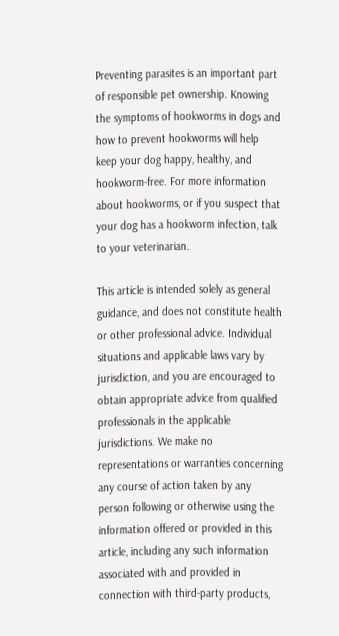Preventing parasites is an important part of responsible pet ownership. Knowing the symptoms of hookworms in dogs and how to prevent hookworms will help keep your dog happy, healthy, and hookworm-free. For more information about hookworms, or if you suspect that your dog has a hookworm infection, talk to your veterinarian.

This article is intended solely as general guidance, and does not constitute health or other professional advice. Individual situations and applicable laws vary by jurisdiction, and you are encouraged to obtain appropriate advice from qualified professionals in the applicable jurisdictions. We make no representations or warranties concerning any course of action taken by any person following or otherwise using the information offered or provided in this article, including any such information associated with and provided in connection with third-party products,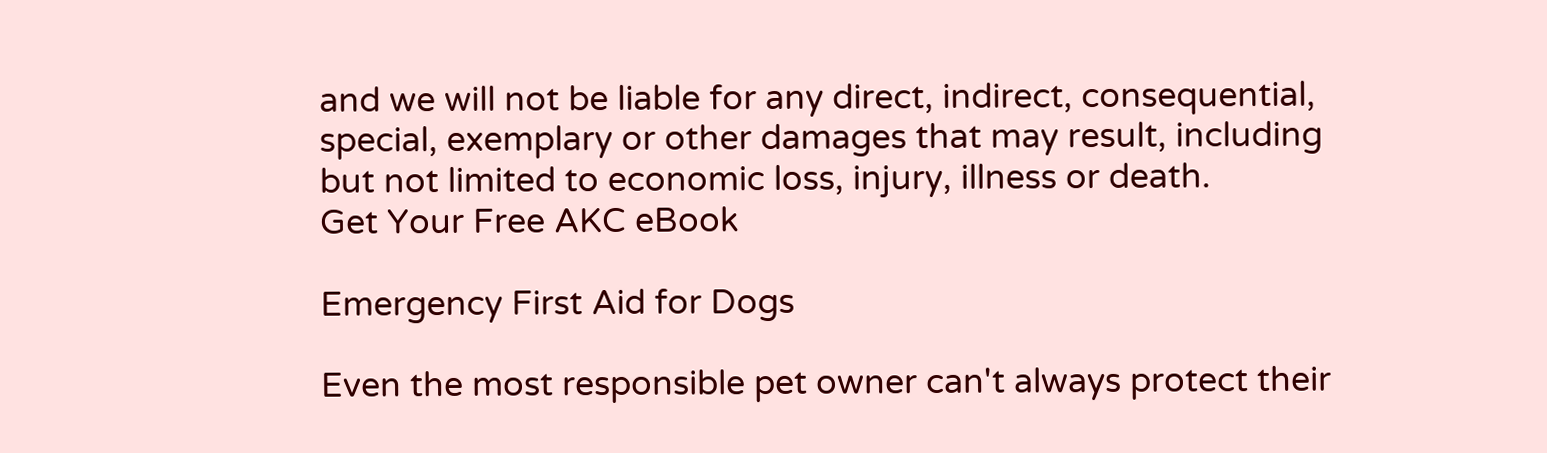and we will not be liable for any direct, indirect, consequential, special, exemplary or other damages that may result, including but not limited to economic loss, injury, illness or death.
Get Your Free AKC eBook

Emergency First Aid for Dogs

Even the most responsible pet owner can't always protect their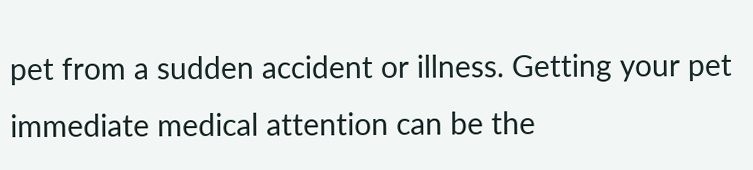pet from a sudden accident or illness. Getting your pet immediate medical attention can be the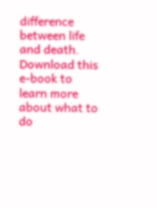difference between life and death. Download this e-book to learn more about what to do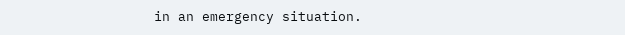in an emergency situation.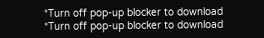*Turn off pop-up blocker to download
*Turn off pop-up blocker to download